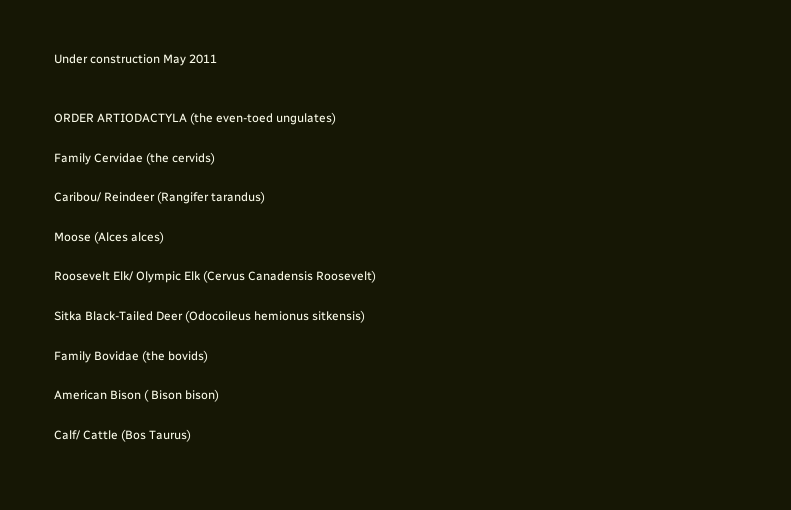Under construction May 2011


ORDER ARTIODACTYLA (the even-toed ungulates)

Family Cervidae (the cervids)

Caribou/ Reindeer (Rangifer tarandus)

Moose (Alces alces)

Roosevelt Elk/ Olympic Elk (Cervus Canadensis Roosevelt)

Sitka Black-Tailed Deer (Odocoileus hemionus sitkensis)

Family Bovidae (the bovids)

American Bison ( Bison bison)

Calf/ Cattle (Bos Taurus)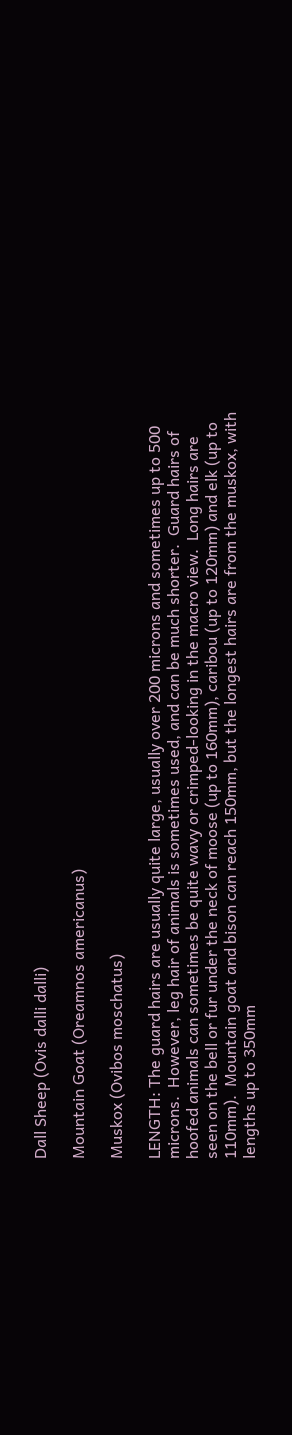Dall Sheep (Ovis dalli dalli)

Mountain Goat (Oreamnos americanus)

Muskox (Ovibos moschatus)

LENGTH: The guard hairs are usually quite large, usually over 200 microns and sometimes up to 500 microns.  However, leg hair of animals is sometimes used, and can be much shorter.  Guard hairs of hoofed animals can sometimes be quite wavy or crimped-looking in the macro view.  Long hairs are seen on the bell or fur under the neck of moose (up to 160mm), caribou (up to 120mm) and elk (up to 110mm).  Mountain goat and bison can reach 150mm, but the longest hairs are from the muskox, with lengths up to 350mm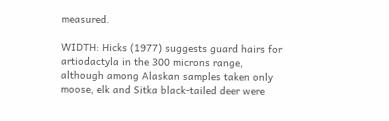measured.

WIDTH: Hicks (1977) suggests guard hairs for artiodactyla in the 300 microns range, although among Alaskan samples taken only moose, elk and Sitka black-tailed deer were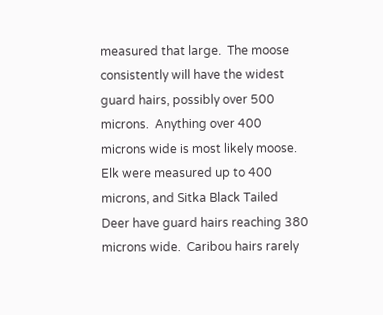measured that large.  The moose consistently will have the widest guard hairs, possibly over 500 microns.  Anything over 400 microns wide is most likely moose.  Elk were measured up to 400 microns, and Sitka Black Tailed Deer have guard hairs reaching 380 microns wide.  Caribou hairs rarely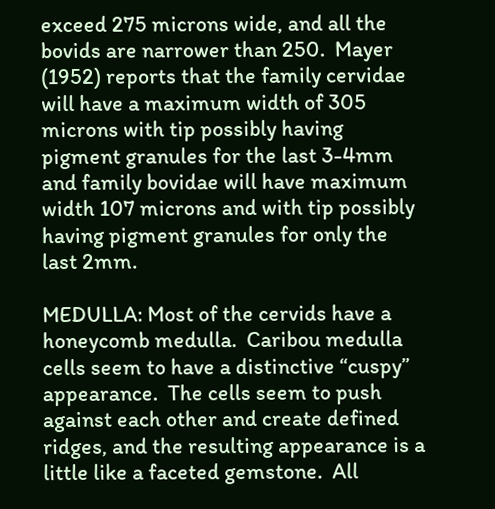exceed 275 microns wide, and all the bovids are narrower than 250.  Mayer (1952) reports that the family cervidae will have a maximum width of 305 microns with tip possibly having pigment granules for the last 3-4mm and family bovidae will have maximum  width 107 microns and with tip possibly having pigment granules for only the last 2mm.

MEDULLA: Most of the cervids have a honeycomb medulla.  Caribou medulla cells seem to have a distinctive “cuspy” appearance.  The cells seem to push against each other and create defined ridges, and the resulting appearance is a little like a faceted gemstone.  All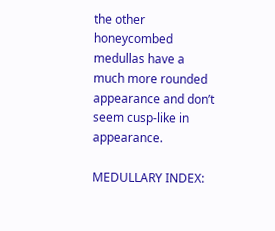the other honeycombed medullas have a much more rounded appearance and don’t seem cusp-like in appearance.

MEDULLARY INDEX: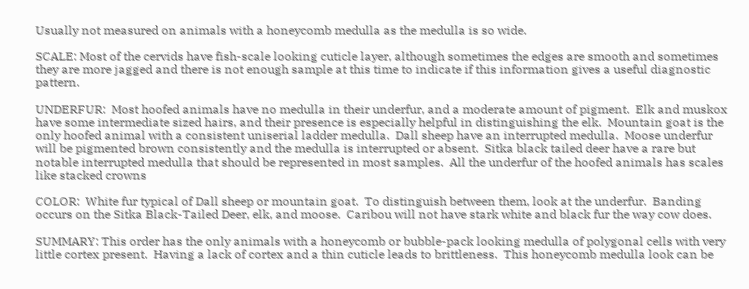Usually not measured on animals with a honeycomb medulla as the medulla is so wide.

SCALE: Most of the cervids have fish-scale looking cuticle layer, although sometimes the edges are smooth and sometimes they are more jagged and there is not enough sample at this time to indicate if this information gives a useful diagnostic pattern.

UNDERFUR:  Most hoofed animals have no medulla in their underfur, and a moderate amount of pigment.  Elk and muskox have some intermediate sized hairs, and their presence is especially helpful in distinguishing the elk.  Mountain goat is the only hoofed animal with a consistent uniserial ladder medulla.  Dall sheep have an interrupted medulla.  Moose underfur will be pigmented brown consistently and the medulla is interrupted or absent.  Sitka black tailed deer have a rare but notable interrupted medulla that should be represented in most samples.  All the underfur of the hoofed animals has scales like stacked crowns

COLOR:  White fur typical of Dall sheep or mountain goat.  To distinguish between them, look at the underfur.  Banding occurs on the Sitka Black-Tailed Deer, elk, and moose.  Caribou will not have stark white and black fur the way cow does.

SUMMARY: This order has the only animals with a honeycomb or bubble-pack looking medulla of polygonal cells with very little cortex present.  Having a lack of cortex and a thin cuticle leads to brittleness.  This honeycomb medulla look can be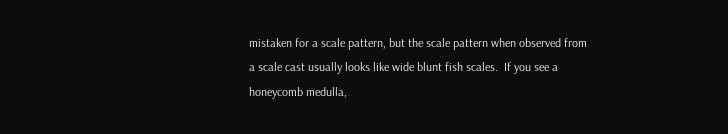mistaken for a scale pattern, but the scale pattern when observed from a scale cast usually looks like wide blunt fish scales.  If you see a honeycomb medulla,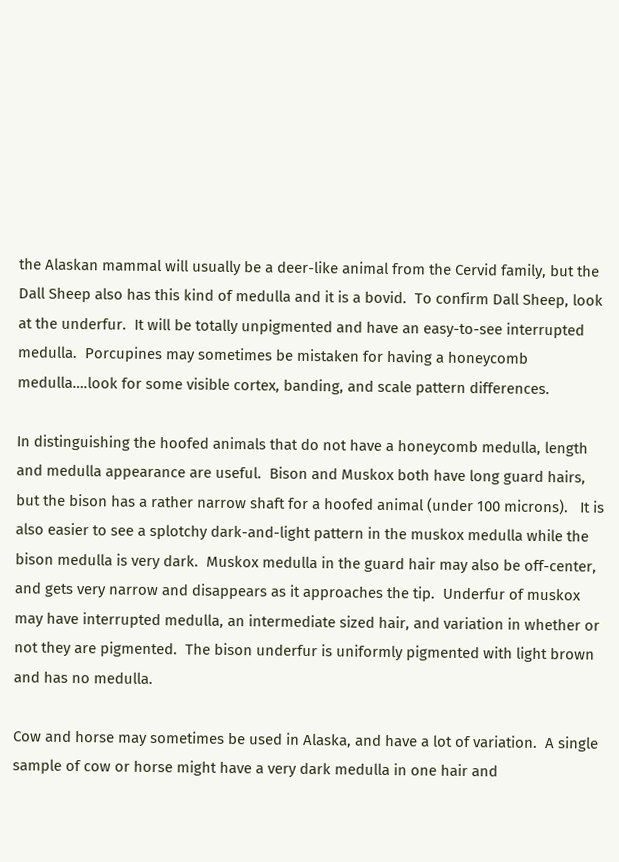the Alaskan mammal will usually be a deer-like animal from the Cervid family, but the Dall Sheep also has this kind of medulla and it is a bovid.  To confirm Dall Sheep, look at the underfur.  It will be totally unpigmented and have an easy-to-see interrupted medulla.  Porcupines may sometimes be mistaken for having a honeycomb medulla….look for some visible cortex, banding, and scale pattern differences.

In distinguishing the hoofed animals that do not have a honeycomb medulla, length and medulla appearance are useful.  Bison and Muskox both have long guard hairs, but the bison has a rather narrow shaft for a hoofed animal (under 100 microns).   It is also easier to see a splotchy dark-and-light pattern in the muskox medulla while the bison medulla is very dark.  Muskox medulla in the guard hair may also be off-center, and gets very narrow and disappears as it approaches the tip.  Underfur of muskox may have interrupted medulla, an intermediate sized hair, and variation in whether or not they are pigmented.  The bison underfur is uniformly pigmented with light brown and has no medulla.

Cow and horse may sometimes be used in Alaska, and have a lot of variation.  A single sample of cow or horse might have a very dark medulla in one hair and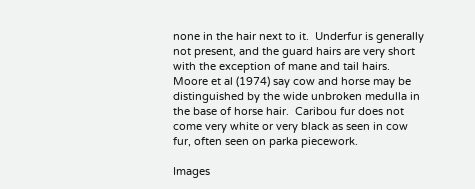none in the hair next to it.  Underfur is generally not present, and the guard hairs are very short with the exception of mane and tail hairs. Moore et al (1974) say cow and horse may be distinguished by the wide unbroken medulla in the base of horse hair.  Caribou fur does not come very white or very black as seen in cow fur, often seen on parka piecework.

Images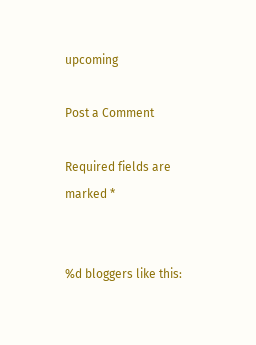upcoming

Post a Comment

Required fields are marked *


%d bloggers like this: